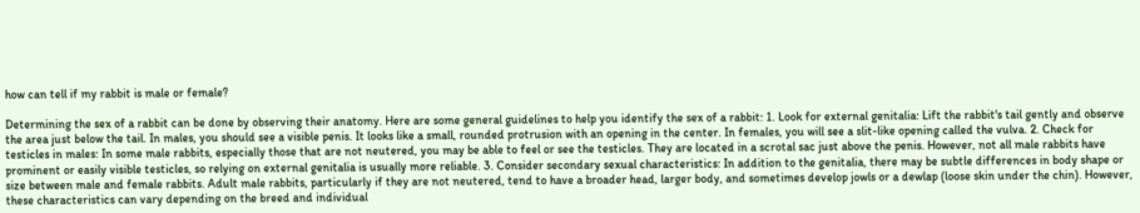how can tell if my rabbit is male or female?

Determining the sex of a rabbit can be done by observing their anatomy. Here are some general guidelines to help you identify the sex of a rabbit: 1. Look for external genitalia: Lift the rabbit's tail gently and observe the area just below the tail. In males, you should see a visible penis. It looks like a small, rounded protrusion with an opening in the center. In females, you will see a slit-like opening called the vulva. 2. Check for testicles in males: In some male rabbits, especially those that are not neutered, you may be able to feel or see the testicles. They are located in a scrotal sac just above the penis. However, not all male rabbits have prominent or easily visible testicles, so relying on external genitalia is usually more reliable. 3. Consider secondary sexual characteristics: In addition to the genitalia, there may be subtle differences in body shape or size between male and female rabbits. Adult male rabbits, particularly if they are not neutered, tend to have a broader head, larger body, and sometimes develop jowls or a dewlap (loose skin under the chin). However, these characteristics can vary depending on the breed and individual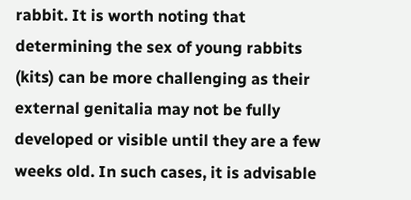rabbit. It is worth noting that determining the sex of young rabbits (kits) can be more challenging as their external genitalia may not be fully developed or visible until they are a few weeks old. In such cases, it is advisable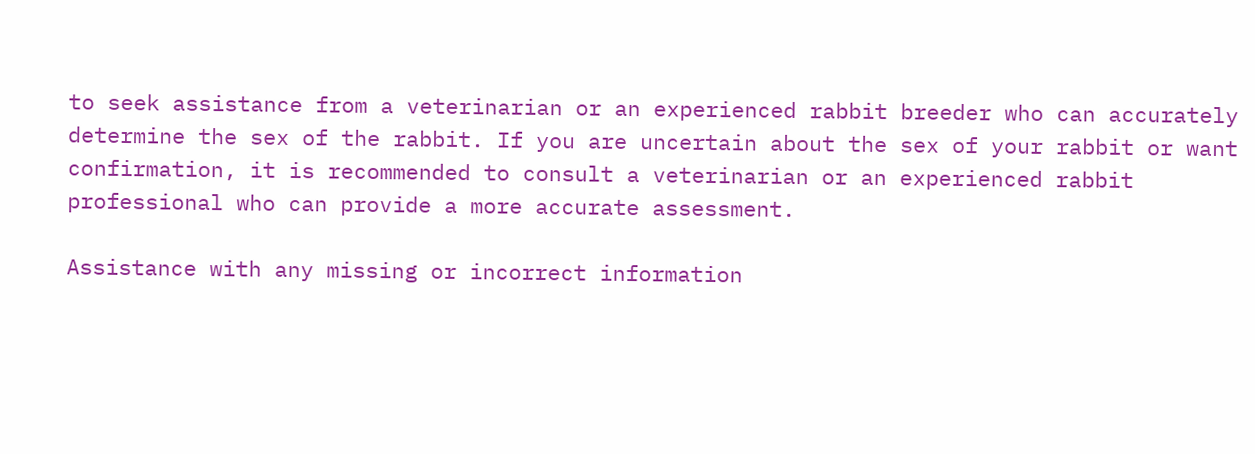to seek assistance from a veterinarian or an experienced rabbit breeder who can accurately determine the sex of the rabbit. If you are uncertain about the sex of your rabbit or want confirmation, it is recommended to consult a veterinarian or an experienced rabbit professional who can provide a more accurate assessment.

Assistance with any missing or incorrect information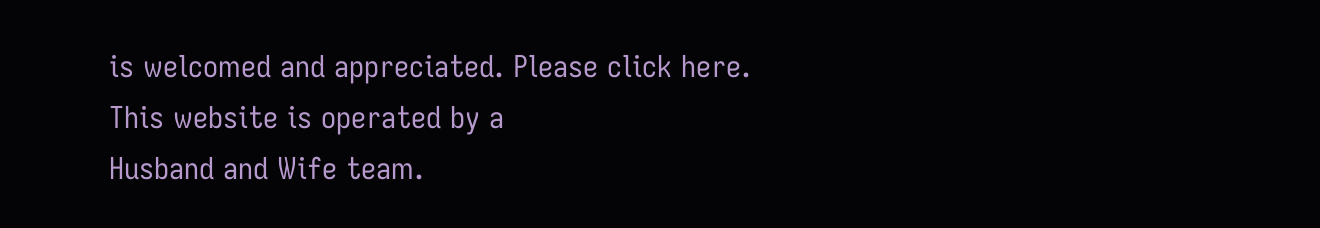is welcomed and appreciated. Please click here.
This website is operated by a
Husband and Wife team.